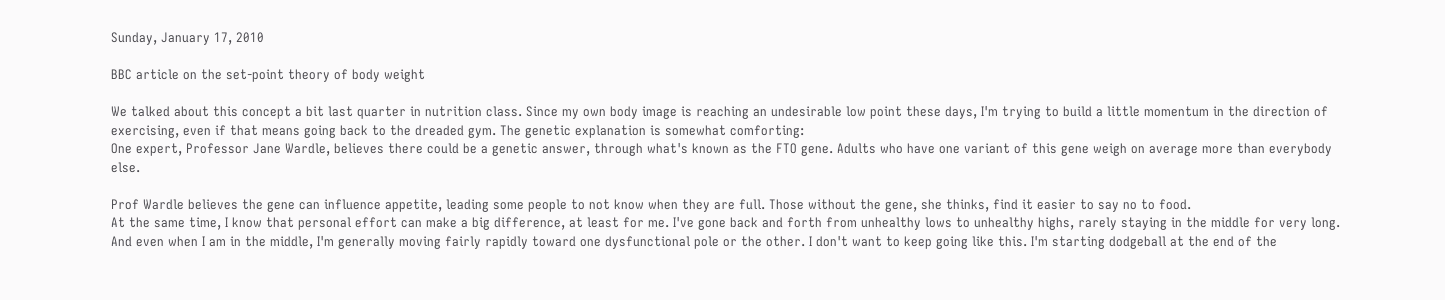Sunday, January 17, 2010

BBC article on the set-point theory of body weight

We talked about this concept a bit last quarter in nutrition class. Since my own body image is reaching an undesirable low point these days, I'm trying to build a little momentum in the direction of exercising, even if that means going back to the dreaded gym. The genetic explanation is somewhat comforting:
One expert, Professor Jane Wardle, believes there could be a genetic answer, through what's known as the FTO gene. Adults who have one variant of this gene weigh on average more than everybody else.

Prof Wardle believes the gene can influence appetite, leading some people to not know when they are full. Those without the gene, she thinks, find it easier to say no to food.
At the same time, I know that personal effort can make a big difference, at least for me. I've gone back and forth from unhealthy lows to unhealthy highs, rarely staying in the middle for very long. And even when I am in the middle, I'm generally moving fairly rapidly toward one dysfunctional pole or the other. I don't want to keep going like this. I'm starting dodgeball at the end of the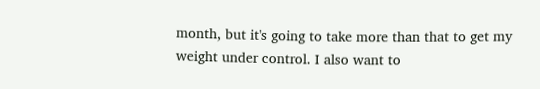month, but it's going to take more than that to get my weight under control. I also want to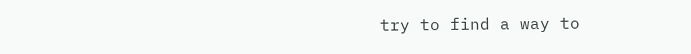try to find a way to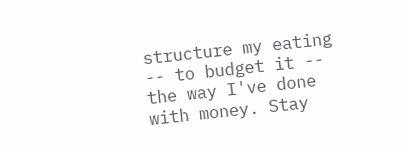structure my eating -- to budget it -- the way I've done with money. Stay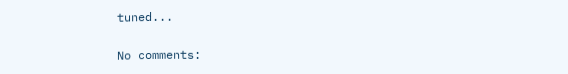tuned...

No comments: